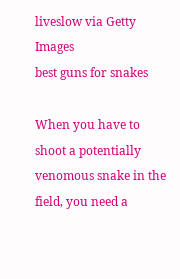liveslow via Getty Images
best guns for snakes

When you have to shoot a potentially venomous snake in the field, you need a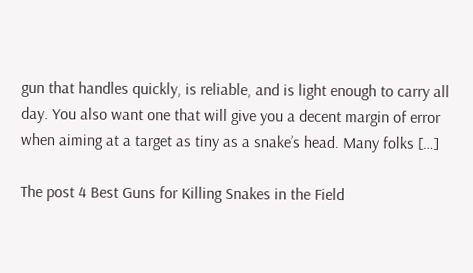gun that handles quickly, is reliable, and is light enough to carry all day. You also want one that will give you a decent margin of error when aiming at a target as tiny as a snake’s head. Many folks […]

The post 4 Best Guns for Killing Snakes in the Field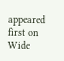appeared first on Wide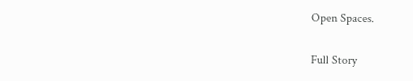Open Spaces.

Full Story